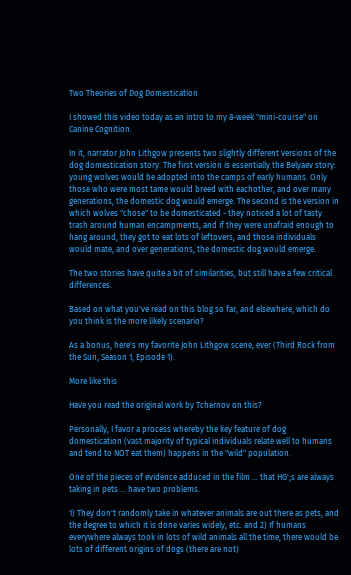Two Theories of Dog Domestication

I showed this video today as an intro to my 8-week "mini-course" on Canine Cognition.

In it, narrator John Lithgow presents two slightly different versions of the dog domestication story. The first version is essentially the Belyaev story: young wolves would be adopted into the camps of early humans. Only those who were most tame would breed with eachother, and over many generations, the domestic dog would emerge. The second is the version in which wolves "chose" to be domesticated - they noticed a lot of tasty trash around human encampments, and if they were unafraid enough to hang around, they got to eat lots of leftovers, and those individuals would mate, and over generations, the domestic dog would emerge.

The two stories have quite a bit of similarities, but still have a few critical differences.

Based on what you've read on this blog so far, and elsewhere, which do you think is the more likely scenario?

As a bonus, here's my favorite John Lithgow scene, ever (Third Rock from the Sun, Season 1, Episode 1).

More like this

Have you read the original work by Tchernov on this?

Personally, I favor a process whereby the key feature of dog domestication (vast majority of typical individuals relate well to humans and tend to NOT eat them) happens in the "wild" population.

One of the pieces of evidence adduced in the film ... that HG';s are always taking in pets ... have two problems.

1) They don't randomly take in whatever animals are out there as pets, and the degree to which it is done varies widely, etc. and 2) If humans everywhere always took in lots of wild animals all the time, there would be lots of different origins of dogs (there are not)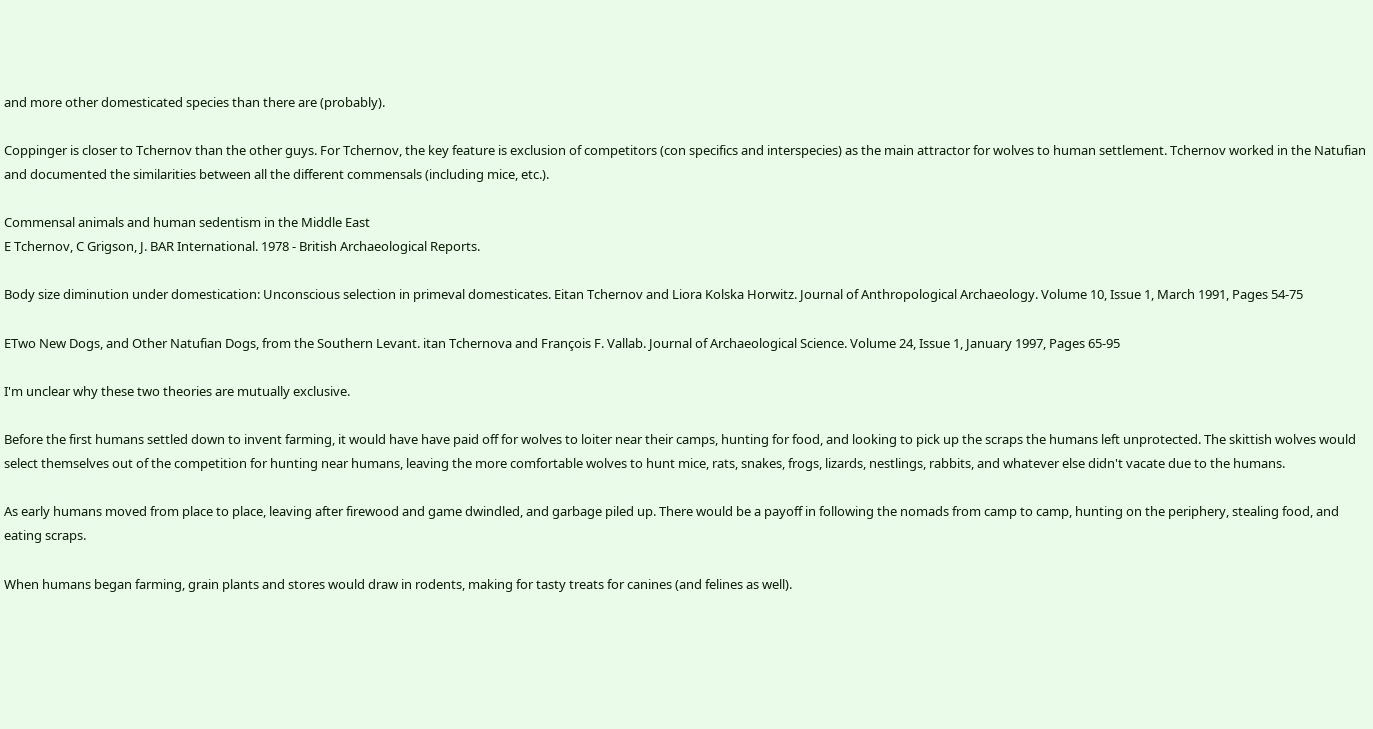and more other domesticated species than there are (probably).

Coppinger is closer to Tchernov than the other guys. For Tchernov, the key feature is exclusion of competitors (con specifics and interspecies) as the main attractor for wolves to human settlement. Tchernov worked in the Natufian and documented the similarities between all the different commensals (including mice, etc.).

Commensal animals and human sedentism in the Middle East
E Tchernov, C Grigson, J. BAR International. 1978 - British Archaeological Reports.

Body size diminution under domestication: Unconscious selection in primeval domesticates. Eitan Tchernov and Liora Kolska Horwitz. Journal of Anthropological Archaeology. Volume 10, Issue 1, March 1991, Pages 54-75

ETwo New Dogs, and Other Natufian Dogs, from the Southern Levant. itan Tchernova and François F. Vallab. Journal of Archaeological Science. Volume 24, Issue 1, January 1997, Pages 65-95

I'm unclear why these two theories are mutually exclusive.

Before the first humans settled down to invent farming, it would have have paid off for wolves to loiter near their camps, hunting for food, and looking to pick up the scraps the humans left unprotected. The skittish wolves would select themselves out of the competition for hunting near humans, leaving the more comfortable wolves to hunt mice, rats, snakes, frogs, lizards, nestlings, rabbits, and whatever else didn't vacate due to the humans.

As early humans moved from place to place, leaving after firewood and game dwindled, and garbage piled up. There would be a payoff in following the nomads from camp to camp, hunting on the periphery, stealing food, and eating scraps.

When humans began farming, grain plants and stores would draw in rodents, making for tasty treats for canines (and felines as well).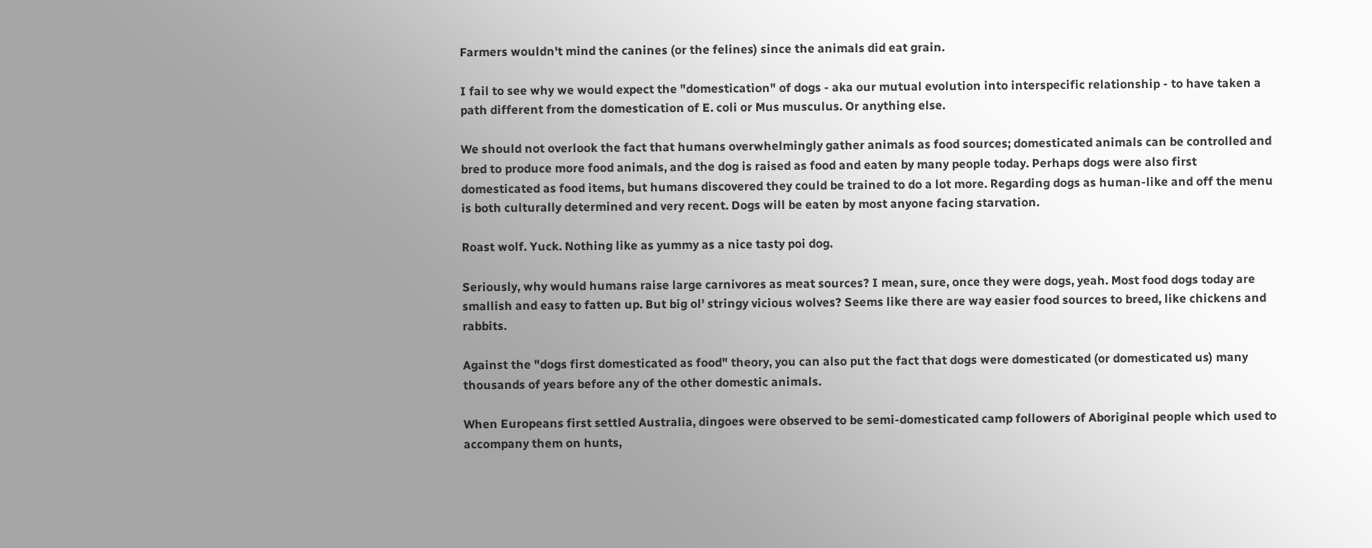Farmers wouldn't mind the canines (or the felines) since the animals did eat grain.

I fail to see why we would expect the "domestication" of dogs - aka our mutual evolution into interspecific relationship - to have taken a path different from the domestication of E. coli or Mus musculus. Or anything else.

We should not overlook the fact that humans overwhelmingly gather animals as food sources; domesticated animals can be controlled and bred to produce more food animals, and the dog is raised as food and eaten by many people today. Perhaps dogs were also first domesticated as food items, but humans discovered they could be trained to do a lot more. Regarding dogs as human-like and off the menu is both culturally determined and very recent. Dogs will be eaten by most anyone facing starvation.

Roast wolf. Yuck. Nothing like as yummy as a nice tasty poi dog.

Seriously, why would humans raise large carnivores as meat sources? I mean, sure, once they were dogs, yeah. Most food dogs today are smallish and easy to fatten up. But big ol' stringy vicious wolves? Seems like there are way easier food sources to breed, like chickens and rabbits.

Against the "dogs first domesticated as food" theory, you can also put the fact that dogs were domesticated (or domesticated us) many thousands of years before any of the other domestic animals.

When Europeans first settled Australia, dingoes were observed to be semi-domesticated camp followers of Aboriginal people which used to accompany them on hunts,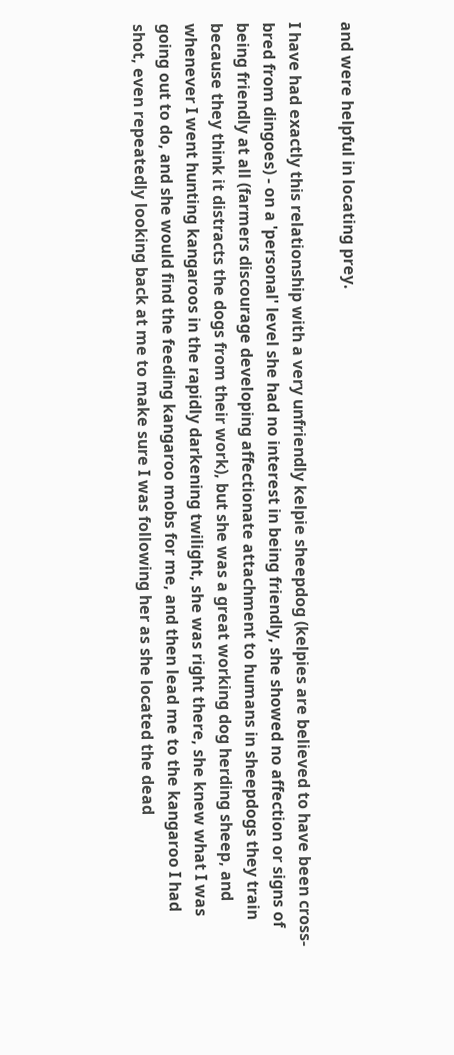and were helpful in locating prey.

I have had exactly this relationship with a very unfriendly kelpie sheepdog (kelpies are believed to have been cross-bred from dingoes) - on a 'personal' level she had no interest in being friendly, she showed no affection or signs of being friendly at all (farmers discourage developing affectionate attachment to humans in sheepdogs they train because they think it distracts the dogs from their work), but she was a great working dog herding sheep, and whenever I went hunting kangaroos in the rapidly darkening twilight, she was right there, she knew what I was going out to do, and she would find the feeding kangaroo mobs for me, and then lead me to the kangaroo I had shot, even repeatedly looking back at me to make sure I was following her as she located the dead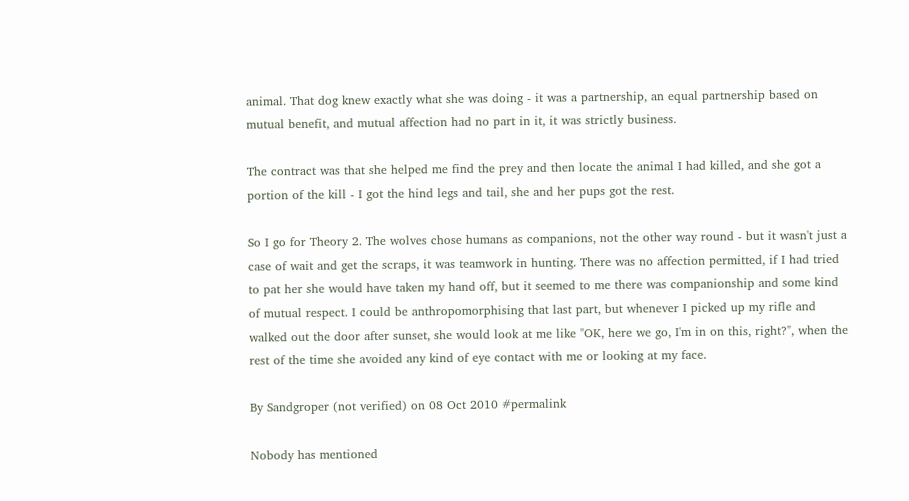animal. That dog knew exactly what she was doing - it was a partnership, an equal partnership based on mutual benefit, and mutual affection had no part in it, it was strictly business.

The contract was that she helped me find the prey and then locate the animal I had killed, and she got a portion of the kill - I got the hind legs and tail, she and her pups got the rest.

So I go for Theory 2. The wolves chose humans as companions, not the other way round - but it wasn't just a case of wait and get the scraps, it was teamwork in hunting. There was no affection permitted, if I had tried to pat her she would have taken my hand off, but it seemed to me there was companionship and some kind of mutual respect. I could be anthropomorphising that last part, but whenever I picked up my rifle and walked out the door after sunset, she would look at me like "OK, here we go, I'm in on this, right?", when the rest of the time she avoided any kind of eye contact with me or looking at my face.

By Sandgroper (not verified) on 08 Oct 2010 #permalink

Nobody has mentioned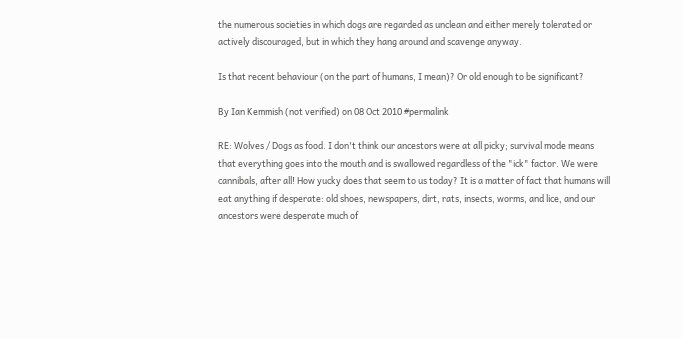the numerous societies in which dogs are regarded as unclean and either merely tolerated or actively discouraged, but in which they hang around and scavenge anyway.

Is that recent behaviour (on the part of humans, I mean)? Or old enough to be significant?

By Ian Kemmish (not verified) on 08 Oct 2010 #permalink

RE: Wolves / Dogs as food. I don't think our ancestors were at all picky; survival mode means that everything goes into the mouth and is swallowed regardless of the "ick" factor. We were cannibals, after all! How yucky does that seem to us today? It is a matter of fact that humans will eat anything if desperate: old shoes, newspapers, dirt, rats, insects, worms, and lice, and our ancestors were desperate much of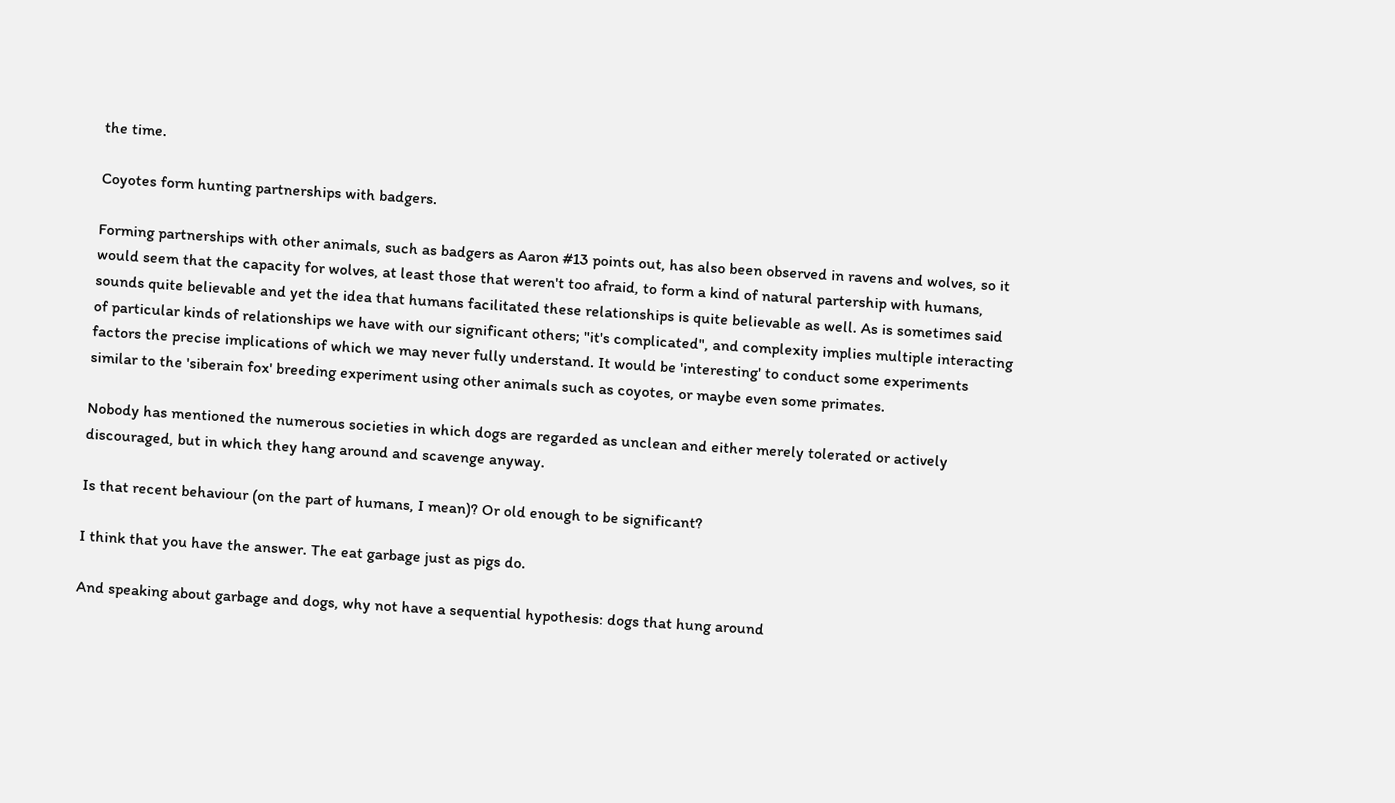the time.

Coyotes form hunting partnerships with badgers.

Forming partnerships with other animals, such as badgers as Aaron #13 points out, has also been observed in ravens and wolves, so it would seem that the capacity for wolves, at least those that weren't too afraid, to form a kind of natural partership with humans, sounds quite believable and yet the idea that humans facilitated these relationships is quite believable as well. As is sometimes said of particular kinds of relationships we have with our significant others; "it's complicated", and complexity implies multiple interacting factors the precise implications of which we may never fully understand. It would be 'interesting' to conduct some experiments similar to the 'siberain fox' breeding experiment using other animals such as coyotes, or maybe even some primates.

Nobody has mentioned the numerous societies in which dogs are regarded as unclean and either merely tolerated or actively discouraged, but in which they hang around and scavenge anyway.

Is that recent behaviour (on the part of humans, I mean)? Or old enough to be significant?

I think that you have the answer. The eat garbage just as pigs do.

And speaking about garbage and dogs, why not have a sequential hypothesis: dogs that hung around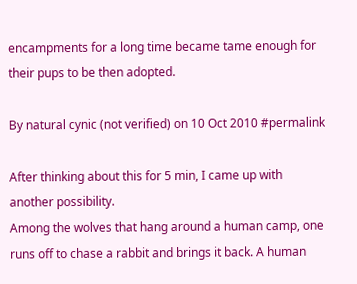encampments for a long time became tame enough for their pups to be then adopted.

By natural cynic (not verified) on 10 Oct 2010 #permalink

After thinking about this for 5 min, I came up with another possibility.
Among the wolves that hang around a human camp, one runs off to chase a rabbit and brings it back. A human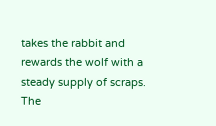takes the rabbit and rewards the wolf with a steady supply of scraps. The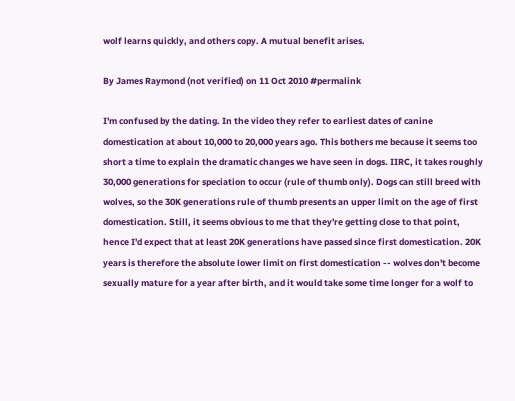wolf learns quickly, and others copy. A mutual benefit arises.

By James Raymond (not verified) on 11 Oct 2010 #permalink

I'm confused by the dating. In the video they refer to earliest dates of canine domestication at about 10,000 to 20,000 years ago. This bothers me because it seems too short a time to explain the dramatic changes we have seen in dogs. IIRC, it takes roughly 30,000 generations for speciation to occur (rule of thumb only). Dogs can still breed with wolves, so the 30K generations rule of thumb presents an upper limit on the age of first domestication. Still, it seems obvious to me that they're getting close to that point, hence I'd expect that at least 20K generations have passed since first domestication. 20K years is therefore the absolute lower limit on first domestication -- wolves don't become sexually mature for a year after birth, and it would take some time longer for a wolf to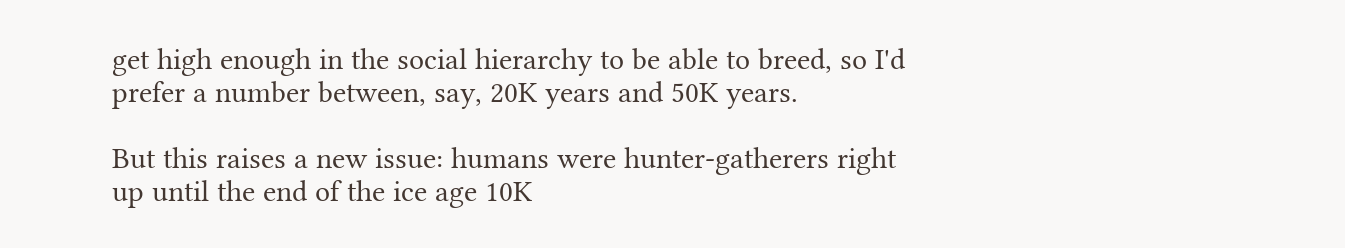get high enough in the social hierarchy to be able to breed, so I'd prefer a number between, say, 20K years and 50K years.

But this raises a new issue: humans were hunter-gatherers right up until the end of the ice age 10K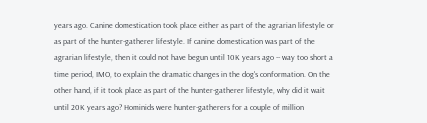years ago. Canine domestication took place either as part of the agrarian lifestyle or as part of the hunter-gatherer lifestyle. If canine domestication was part of the agrarian lifestyle, then it could not have begun until 10K years ago -- way too short a time period, IMO, to explain the dramatic changes in the dog's conformation. On the other hand, if it took place as part of the hunter-gatherer lifestyle, why did it wait until 20K years ago? Hominids were hunter-gatherers for a couple of million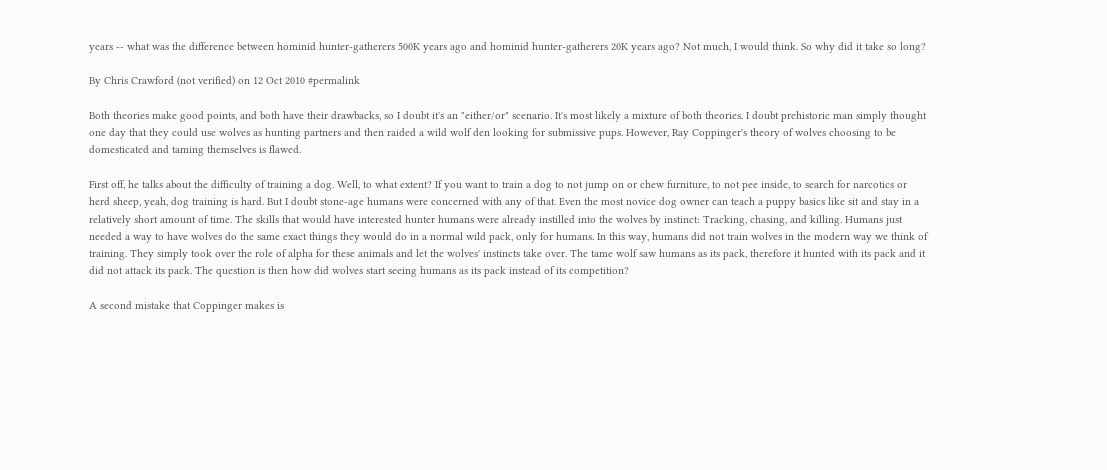years -- what was the difference between hominid hunter-gatherers 500K years ago and hominid hunter-gatherers 20K years ago? Not much, I would think. So why did it take so long?

By Chris Crawford (not verified) on 12 Oct 2010 #permalink

Both theories make good points, and both have their drawbacks, so I doubt it's an "either/or" scenario. It's most likely a mixture of both theories. I doubt prehistoric man simply thought one day that they could use wolves as hunting partners and then raided a wild wolf den looking for submissive pups. However, Ray Coppinger's theory of wolves choosing to be domesticated and taming themselves is flawed.

First off, he talks about the difficulty of training a dog. Well, to what extent? If you want to train a dog to not jump on or chew furniture, to not pee inside, to search for narcotics or herd sheep, yeah, dog training is hard. But I doubt stone-age humans were concerned with any of that. Even the most novice dog owner can teach a puppy basics like sit and stay in a relatively short amount of time. The skills that would have interested hunter humans were already instilled into the wolves by instinct: Tracking, chasing, and killing. Humans just needed a way to have wolves do the same exact things they would do in a normal wild pack, only for humans. In this way, humans did not train wolves in the modern way we think of training. They simply took over the role of alpha for these animals and let the wolves' instincts take over. The tame wolf saw humans as its pack, therefore it hunted with its pack and it did not attack its pack. The question is then how did wolves start seeing humans as its pack instead of its competition?

A second mistake that Coppinger makes is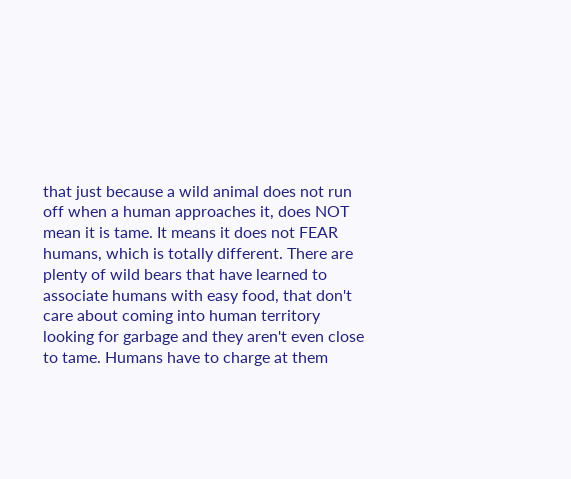that just because a wild animal does not run off when a human approaches it, does NOT mean it is tame. It means it does not FEAR humans, which is totally different. There are plenty of wild bears that have learned to associate humans with easy food, that don't care about coming into human territory looking for garbage and they aren't even close to tame. Humans have to charge at them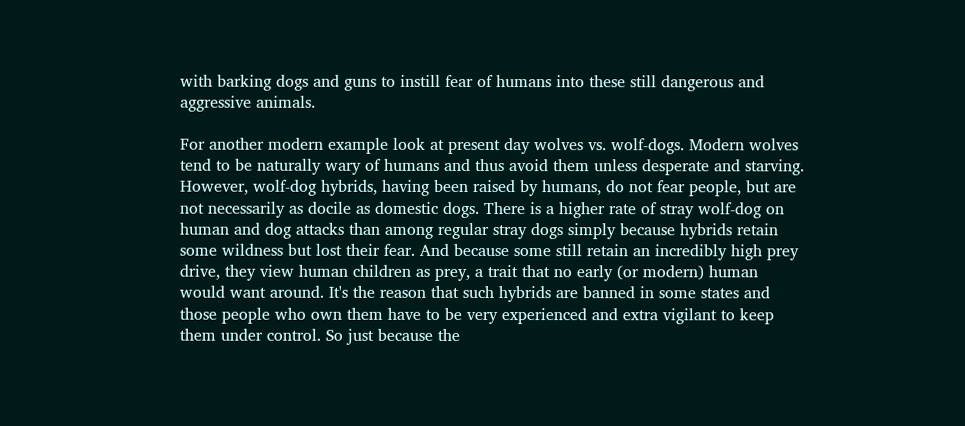with barking dogs and guns to instill fear of humans into these still dangerous and aggressive animals.

For another modern example look at present day wolves vs. wolf-dogs. Modern wolves tend to be naturally wary of humans and thus avoid them unless desperate and starving. However, wolf-dog hybrids, having been raised by humans, do not fear people, but are not necessarily as docile as domestic dogs. There is a higher rate of stray wolf-dog on human and dog attacks than among regular stray dogs simply because hybrids retain some wildness but lost their fear. And because some still retain an incredibly high prey drive, they view human children as prey, a trait that no early (or modern) human would want around. It's the reason that such hybrids are banned in some states and those people who own them have to be very experienced and extra vigilant to keep them under control. So just because the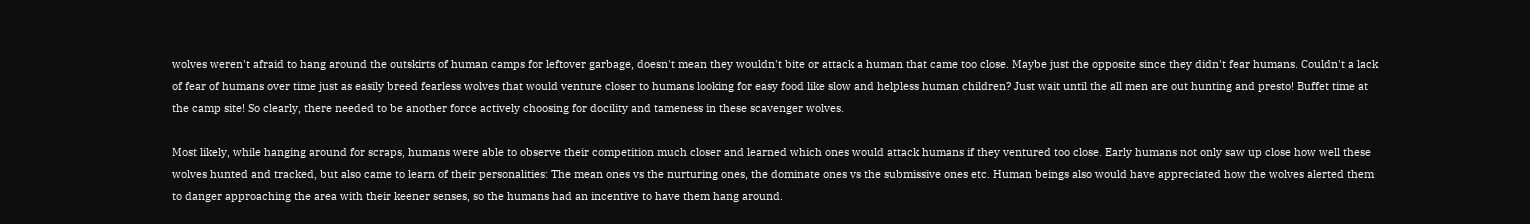wolves weren't afraid to hang around the outskirts of human camps for leftover garbage, doesn't mean they wouldn't bite or attack a human that came too close. Maybe just the opposite since they didn't fear humans. Couldn't a lack of fear of humans over time just as easily breed fearless wolves that would venture closer to humans looking for easy food like slow and helpless human children? Just wait until the all men are out hunting and presto! Buffet time at the camp site! So clearly, there needed to be another force actively choosing for docility and tameness in these scavenger wolves.

Most likely, while hanging around for scraps, humans were able to observe their competition much closer and learned which ones would attack humans if they ventured too close. Early humans not only saw up close how well these wolves hunted and tracked, but also came to learn of their personalities: The mean ones vs the nurturing ones, the dominate ones vs the submissive ones etc. Human beings also would have appreciated how the wolves alerted them to danger approaching the area with their keener senses, so the humans had an incentive to have them hang around.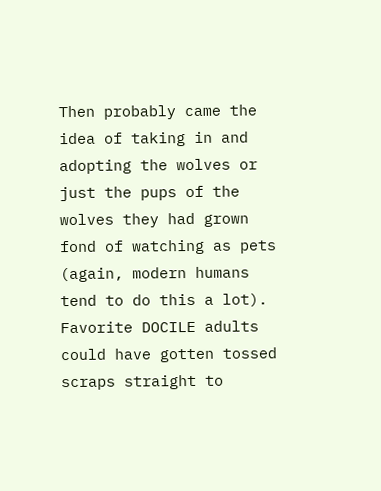Then probably came the idea of taking in and adopting the wolves or just the pups of the wolves they had grown fond of watching as pets (again, modern humans tend to do this a lot). Favorite DOCILE adults could have gotten tossed scraps straight to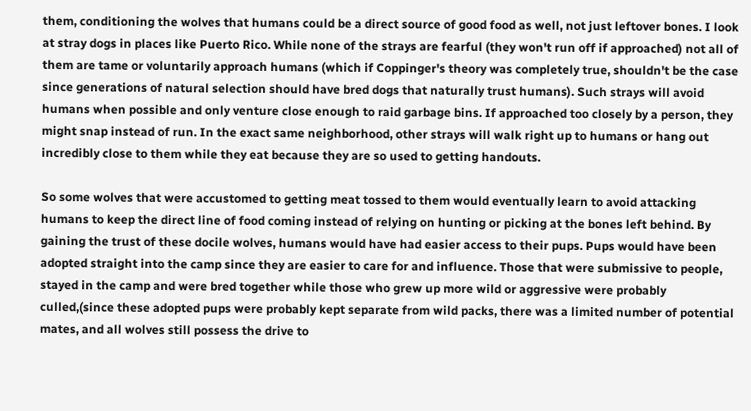them, conditioning the wolves that humans could be a direct source of good food as well, not just leftover bones. I look at stray dogs in places like Puerto Rico. While none of the strays are fearful (they won't run off if approached) not all of them are tame or voluntarily approach humans (which if Coppinger's theory was completely true, shouldn't be the case since generations of natural selection should have bred dogs that naturally trust humans). Such strays will avoid humans when possible and only venture close enough to raid garbage bins. If approached too closely by a person, they might snap instead of run. In the exact same neighborhood, other strays will walk right up to humans or hang out incredibly close to them while they eat because they are so used to getting handouts.

So some wolves that were accustomed to getting meat tossed to them would eventually learn to avoid attacking humans to keep the direct line of food coming instead of relying on hunting or picking at the bones left behind. By gaining the trust of these docile wolves, humans would have had easier access to their pups. Pups would have been adopted straight into the camp since they are easier to care for and influence. Those that were submissive to people, stayed in the camp and were bred together while those who grew up more wild or aggressive were probably culled,(since these adopted pups were probably kept separate from wild packs, there was a limited number of potential mates, and all wolves still possess the drive to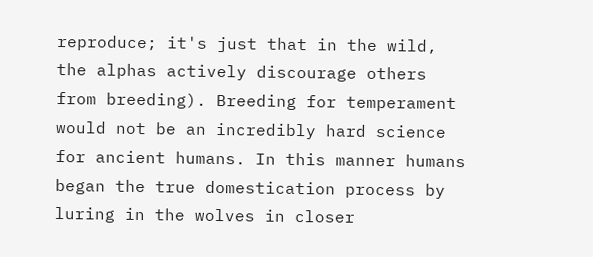reproduce; it's just that in the wild, the alphas actively discourage others from breeding). Breeding for temperament would not be an incredibly hard science for ancient humans. In this manner humans began the true domestication process by luring in the wolves in closer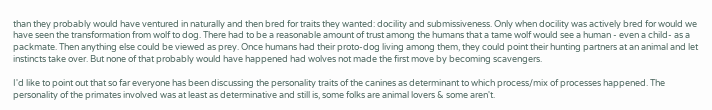than they probably would have ventured in naturally and then bred for traits they wanted: docility and submissiveness. Only when docility was actively bred for would we have seen the transformation from wolf to dog. There had to be a reasonable amount of trust among the humans that a tame wolf would see a human - even a child- as a packmate. Then anything else could be viewed as prey. Once humans had their proto-dog living among them, they could point their hunting partners at an animal and let instincts take over. But none of that probably would have happened had wolves not made the first move by becoming scavengers.

I'd like to point out that so far everyone has been discussing the personality traits of the canines as determinant to which process/mix of processes happened. The personality of the primates involved was at least as determinative and still is, some folks are animal lovers & some aren't.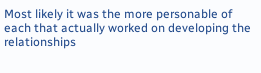Most likely it was the more personable of each that actually worked on developing the relationships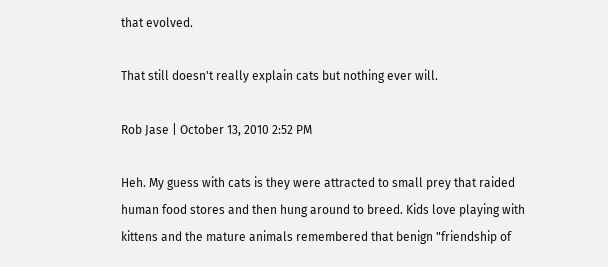that evolved.

That still doesn't really explain cats but nothing ever will.

Rob Jase | October 13, 2010 2:52 PM

Heh. My guess with cats is they were attracted to small prey that raided human food stores and then hung around to breed. Kids love playing with kittens and the mature animals remembered that benign "friendship of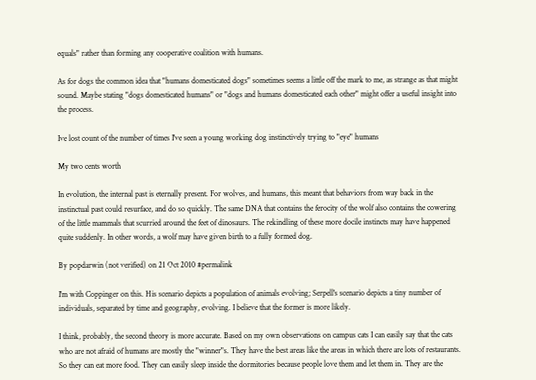equals" rather than forming any cooperative coalition with humans.

As for dogs the common idea that "humans domesticated dogs" sometimes seems a little off the mark to me, as strange as that might sound. Maybe stating "dogs domesticated humans" or "dogs and humans domesticated each other" might offer a useful insight into the process.

Ive lost count of the number of times I've seen a young working dog instinctively trying to "eye" humans

My two cents worth

In evolution, the internal past is eternally present. For wolves, and humans, this meant that behaviors from way back in the instinctual past could resurface, and do so quickly. The same DNA that contains the ferocity of the wolf also contains the cowering of the little mammals that scurried around the feet of dinosaurs. The rekindling of these more docile instincts may have happened quite suddenly. In other words, a wolf may have given birth to a fully formed dog.

By popdarwin (not verified) on 21 Oct 2010 #permalink

I'm with Coppinger on this. His scenario depicts a population of animals evolving; Serpell's scenario depicts a tiny number of individuals, separated by time and geography, evolving. I believe that the former is more likely.

I think, probably, the second theory is more accurate. Based on my own observations on campus cats I can easily say that the cats who are not afraid of humans are mostly the "winner"s. They have the best areas like the areas in which there are lots of restaurants. So they can eat more food. They can easily sleep inside the dormitories because people love them and let them in. They are the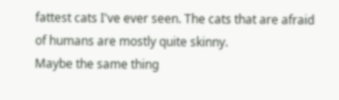fattest cats I've ever seen. The cats that are afraid of humans are mostly quite skinny.
Maybe the same thing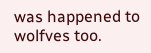was happened to wolfves too.